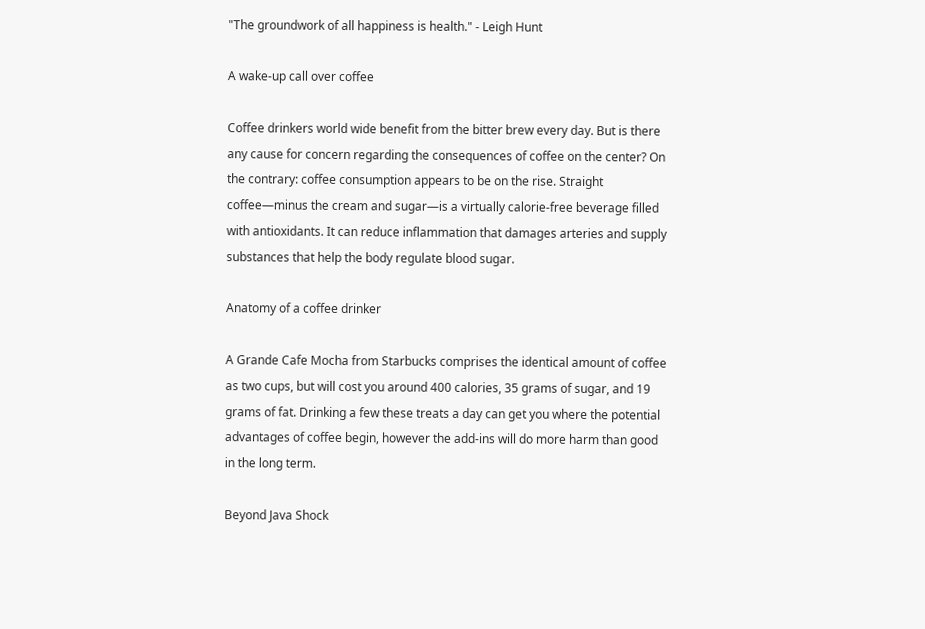"The groundwork of all happiness is health." - Leigh Hunt

A wake-up call over coffee

Coffee drinkers world wide benefit from the bitter brew every day. But is there any cause for concern regarding the consequences of coffee on the center? On the contrary: coffee consumption appears to be on the rise. Straight coffee—minus the cream and sugar—is a virtually calorie-free beverage filled with antioxidants. It can reduce inflammation that damages arteries and supply substances that help the body regulate blood sugar.

Anatomy of a coffee drinker

A Grande Cafe Mocha from Starbucks comprises the identical amount of coffee as two cups, but will cost you around 400 calories, 35 grams of sugar, and 19 grams of fat. Drinking a few these treats a day can get you where the potential advantages of coffee begin, however the add-ins will do more harm than good in the long term.

Beyond Java Shock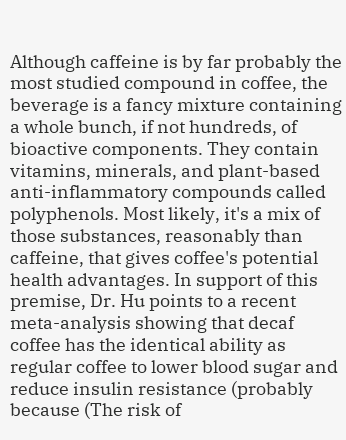Although caffeine is by far probably the most studied compound in coffee, the beverage is a fancy mixture containing a whole bunch, if not hundreds, of bioactive components. They contain vitamins, minerals, and plant-based anti-inflammatory compounds called polyphenols. Most likely, it's a mix of those substances, reasonably than caffeine, that gives coffee's potential health advantages. In support of this premise, Dr. Hu points to a recent meta-analysis showing that decaf coffee has the identical ability as regular coffee to lower blood sugar and reduce insulin resistance (probably because (The risk of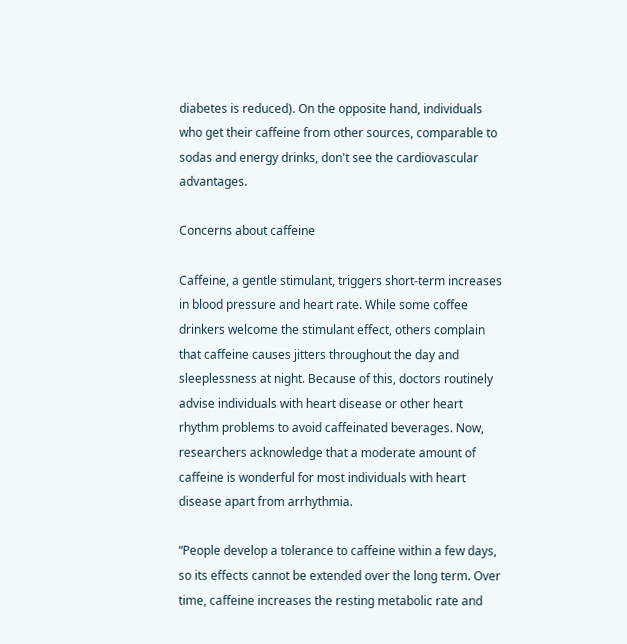diabetes is reduced). On the opposite hand, individuals who get their caffeine from other sources, comparable to sodas and energy drinks, don't see the cardiovascular advantages.

Concerns about caffeine

Caffeine, a gentle stimulant, triggers short-term increases in blood pressure and heart rate. While some coffee drinkers welcome the stimulant effect, others complain that caffeine causes jitters throughout the day and sleeplessness at night. Because of this, doctors routinely advise individuals with heart disease or other heart rhythm problems to avoid caffeinated beverages. Now, researchers acknowledge that a moderate amount of caffeine is wonderful for most individuals with heart disease apart from arrhythmia.

“People develop a tolerance to caffeine within a few days, so its effects cannot be extended over the long term. Over time, caffeine increases the resting metabolic rate and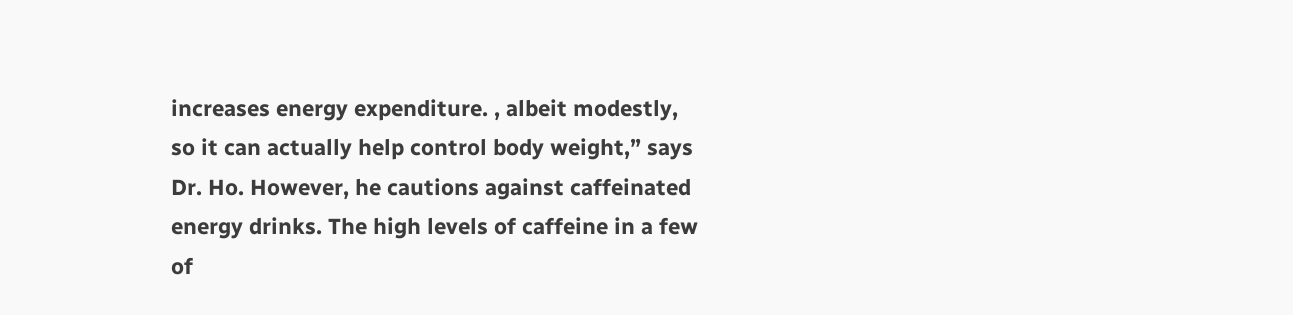increases energy expenditure. , albeit modestly, so it can actually help control body weight,” says Dr. Ho. However, he cautions against caffeinated energy drinks. The high levels of caffeine in a few of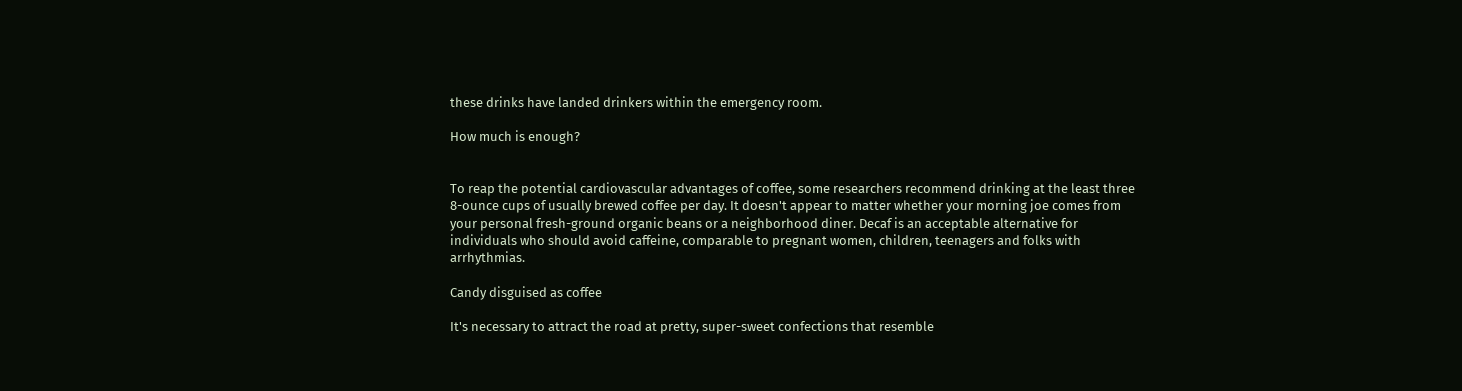these drinks have landed drinkers within the emergency room.

How much is enough?


To reap the potential cardiovascular advantages of coffee, some researchers recommend drinking at the least three 8-ounce cups of usually brewed coffee per day. It doesn't appear to matter whether your morning joe comes from your personal fresh-ground organic beans or a neighborhood diner. Decaf is an acceptable alternative for individuals who should avoid caffeine, comparable to pregnant women, children, teenagers and folks with arrhythmias.

Candy disguised as coffee

It's necessary to attract the road at pretty, super-sweet confections that resemble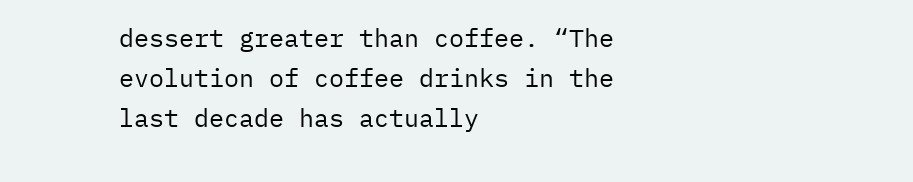dessert greater than coffee. “The evolution of coffee drinks in the last decade has actually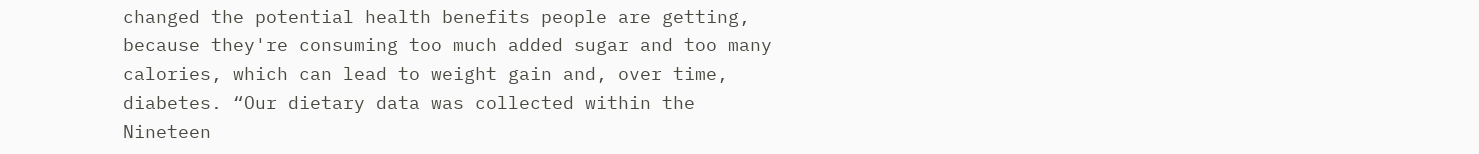changed the potential health benefits people are getting, because they're consuming too much added sugar and too many calories, which can lead to weight gain and, over time, diabetes. “Our dietary data was collected within the Nineteen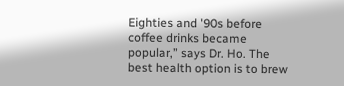Eighties and '90s before coffee drinks became popular,” says Dr. Ho. The best health option is to brew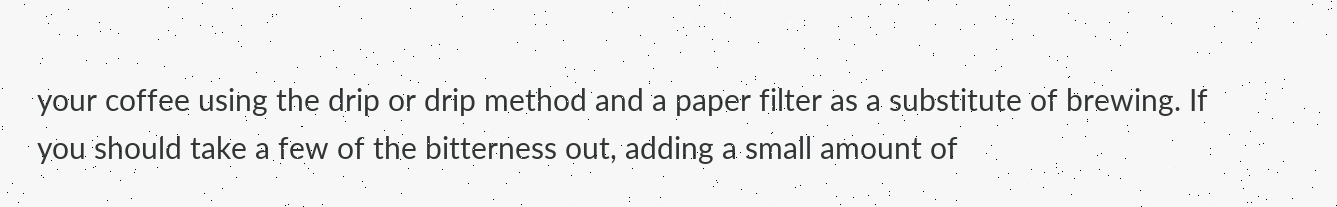your coffee using the drip or drip method and a paper filter as a substitute of brewing. If you should take a few of the bitterness out, adding a small amount of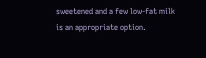sweetened and a few low-fat milk is an appropriate option.